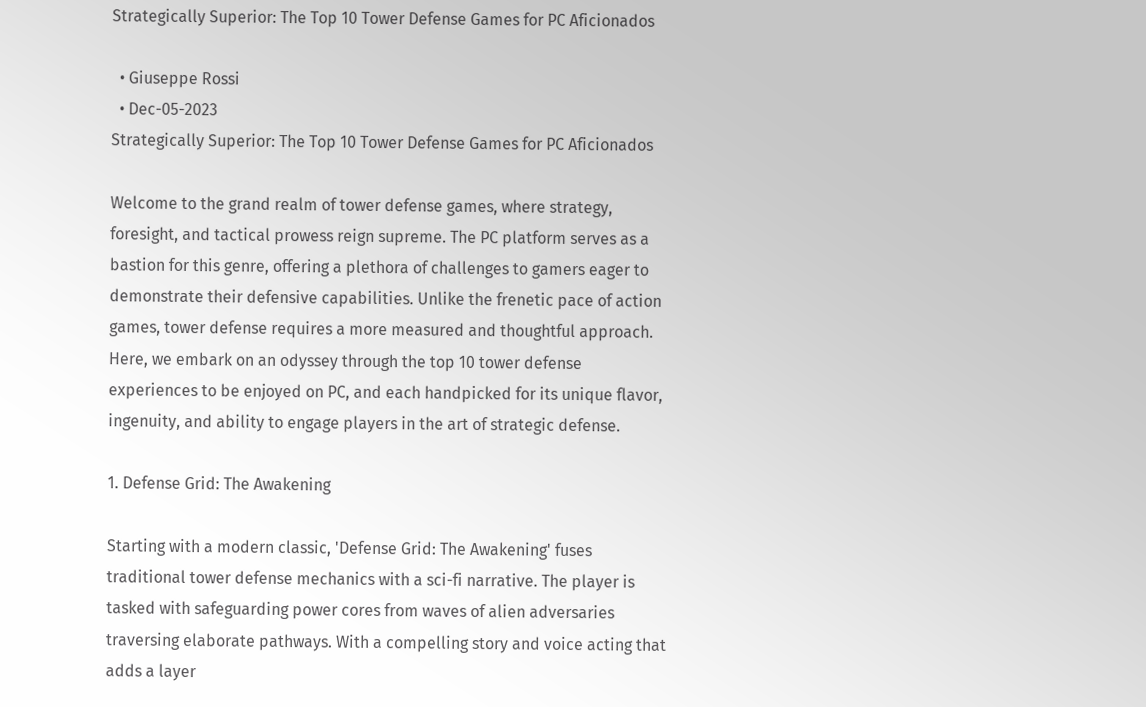Strategically Superior: The Top 10 Tower Defense Games for PC Aficionados

  • Giuseppe Rossi
  • Dec-05-2023
Strategically Superior: The Top 10 Tower Defense Games for PC Aficionados

Welcome to the grand realm of tower defense games, where strategy, foresight, and tactical prowess reign supreme. The PC platform serves as a bastion for this genre, offering a plethora of challenges to gamers eager to demonstrate their defensive capabilities. Unlike the frenetic pace of action games, tower defense requires a more measured and thoughtful approach. Here, we embark on an odyssey through the top 10 tower defense experiences to be enjoyed on PC, and each handpicked for its unique flavor, ingenuity, and ability to engage players in the art of strategic defense.

1. Defense Grid: The Awakening

Starting with a modern classic, 'Defense Grid: The Awakening' fuses traditional tower defense mechanics with a sci-fi narrative. The player is tasked with safeguarding power cores from waves of alien adversaries traversing elaborate pathways. With a compelling story and voice acting that adds a layer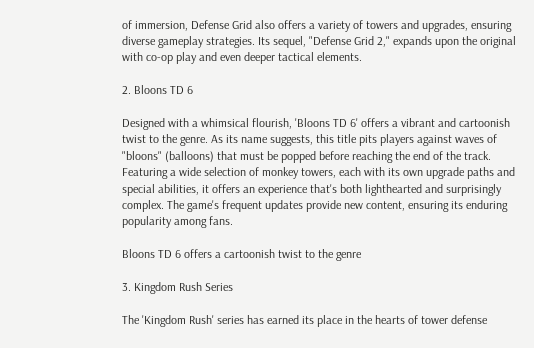of immersion, Defense Grid also offers a variety of towers and upgrades, ensuring diverse gameplay strategies. Its sequel, "Defense Grid 2," expands upon the original with co-op play and even deeper tactical elements.

2. Bloons TD 6

Designed with a whimsical flourish, 'Bloons TD 6' offers a vibrant and cartoonish twist to the genre. As its name suggests, this title pits players against waves of "bloons" (balloons) that must be popped before reaching the end of the track. Featuring a wide selection of monkey towers, each with its own upgrade paths and special abilities, it offers an experience that's both lighthearted and surprisingly complex. The game's frequent updates provide new content, ensuring its enduring popularity among fans.

Bloons TD 6 offers a cartoonish twist to the genre

3. Kingdom Rush Series

The 'Kingdom Rush' series has earned its place in the hearts of tower defense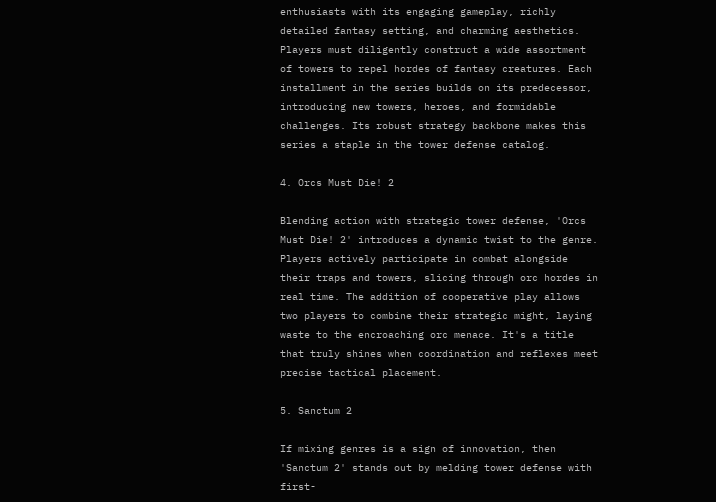enthusiasts with its engaging gameplay, richly detailed fantasy setting, and charming aesthetics. Players must diligently construct a wide assortment of towers to repel hordes of fantasy creatures. Each installment in the series builds on its predecessor, introducing new towers, heroes, and formidable challenges. Its robust strategy backbone makes this series a staple in the tower defense catalog.

4. Orcs Must Die! 2

Blending action with strategic tower defense, 'Orcs Must Die! 2' introduces a dynamic twist to the genre. Players actively participate in combat alongside their traps and towers, slicing through orc hordes in real time. The addition of cooperative play allows two players to combine their strategic might, laying waste to the encroaching orc menace. It's a title that truly shines when coordination and reflexes meet precise tactical placement.

5. Sanctum 2

If mixing genres is a sign of innovation, then 'Sanctum 2' stands out by melding tower defense with first-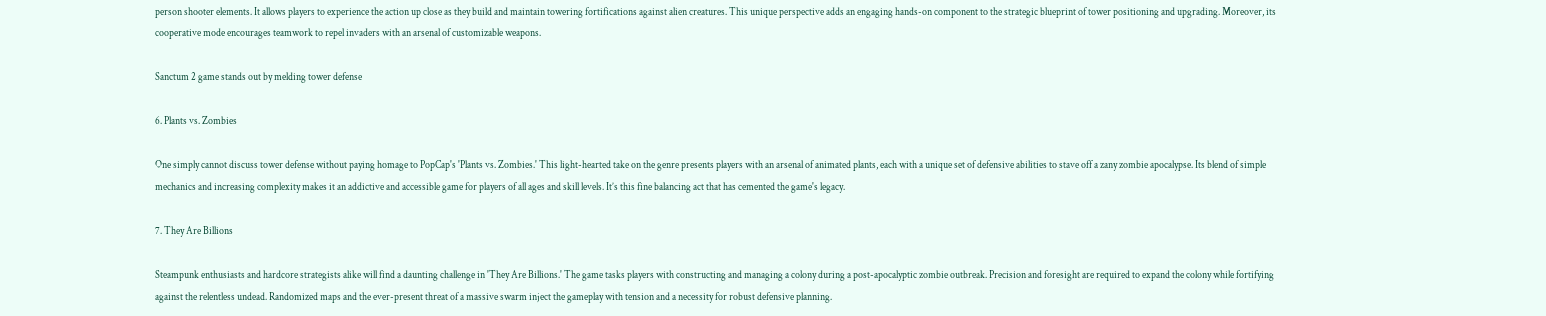person shooter elements. It allows players to experience the action up close as they build and maintain towering fortifications against alien creatures. This unique perspective adds an engaging hands-on component to the strategic blueprint of tower positioning and upgrading. Moreover, its cooperative mode encourages teamwork to repel invaders with an arsenal of customizable weapons.

Sanctum 2 game stands out by melding tower defense

6. Plants vs. Zombies

One simply cannot discuss tower defense without paying homage to PopCap's 'Plants vs. Zombies.' This light-hearted take on the genre presents players with an arsenal of animated plants, each with a unique set of defensive abilities to stave off a zany zombie apocalypse. Its blend of simple mechanics and increasing complexity makes it an addictive and accessible game for players of all ages and skill levels. It’s this fine balancing act that has cemented the game's legacy.

7. They Are Billions

Steampunk enthusiasts and hardcore strategists alike will find a daunting challenge in 'They Are Billions.' The game tasks players with constructing and managing a colony during a post-apocalyptic zombie outbreak. Precision and foresight are required to expand the colony while fortifying against the relentless undead. Randomized maps and the ever-present threat of a massive swarm inject the gameplay with tension and a necessity for robust defensive planning.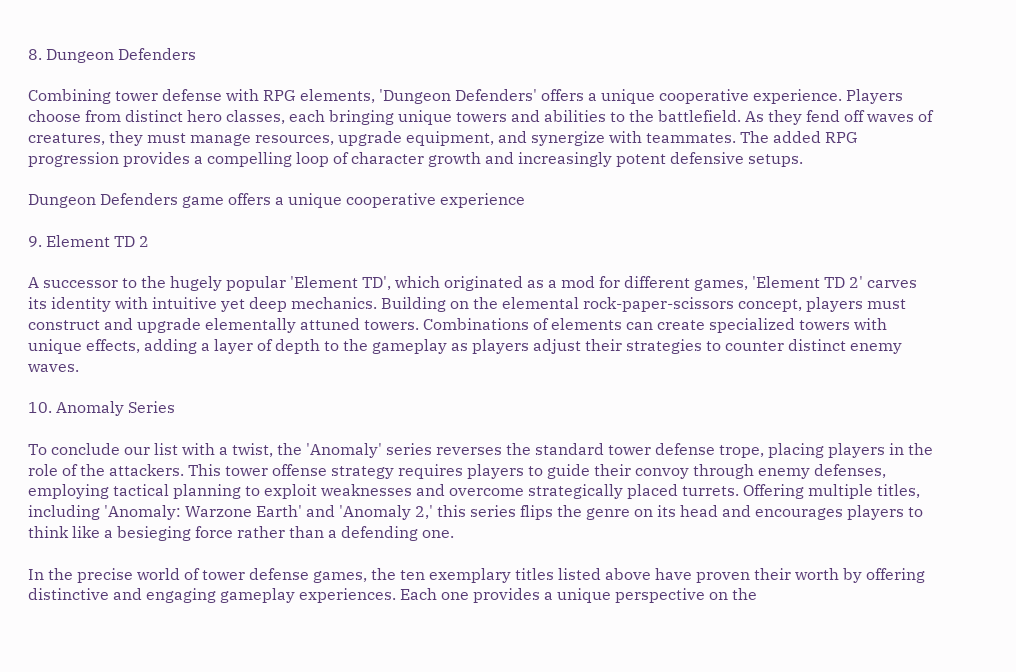8. Dungeon Defenders

Combining tower defense with RPG elements, 'Dungeon Defenders' offers a unique cooperative experience. Players choose from distinct hero classes, each bringing unique towers and abilities to the battlefield. As they fend off waves of creatures, they must manage resources, upgrade equipment, and synergize with teammates. The added RPG progression provides a compelling loop of character growth and increasingly potent defensive setups.

Dungeon Defenders game offers a unique cooperative experience

9. Element TD 2

A successor to the hugely popular 'Element TD', which originated as a mod for different games, 'Element TD 2' carves its identity with intuitive yet deep mechanics. Building on the elemental rock-paper-scissors concept, players must construct and upgrade elementally attuned towers. Combinations of elements can create specialized towers with unique effects, adding a layer of depth to the gameplay as players adjust their strategies to counter distinct enemy waves.

10. Anomaly Series

To conclude our list with a twist, the 'Anomaly' series reverses the standard tower defense trope, placing players in the role of the attackers. This tower offense strategy requires players to guide their convoy through enemy defenses, employing tactical planning to exploit weaknesses and overcome strategically placed turrets. Offering multiple titles, including 'Anomaly: Warzone Earth' and 'Anomaly 2,' this series flips the genre on its head and encourages players to think like a besieging force rather than a defending one.

In the precise world of tower defense games, the ten exemplary titles listed above have proven their worth by offering distinctive and engaging gameplay experiences. Each one provides a unique perspective on the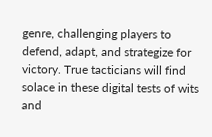genre, challenging players to defend, adapt, and strategize for victory. True tacticians will find solace in these digital tests of wits and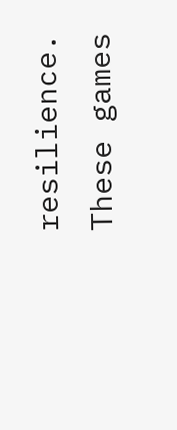resilience. These games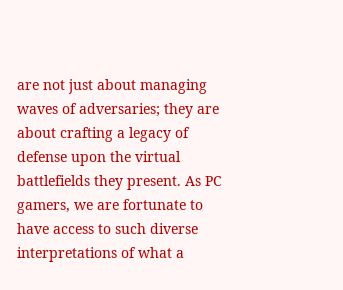are not just about managing waves of adversaries; they are about crafting a legacy of defense upon the virtual battlefields they present. As PC gamers, we are fortunate to have access to such diverse interpretations of what a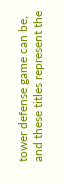tower defense game can be, and these titles represent the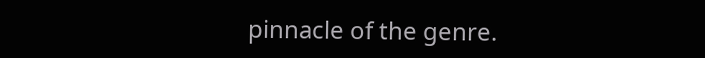pinnacle of the genre.